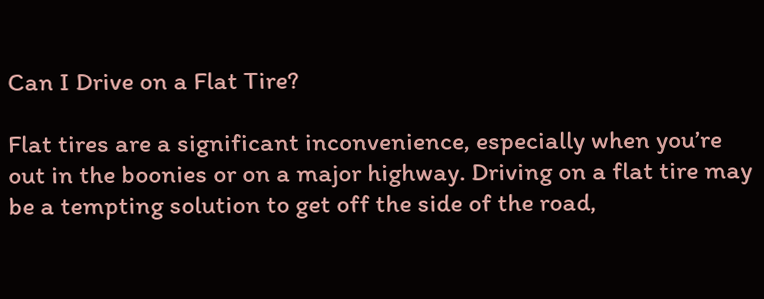Can I Drive on a Flat Tire?

Flat tires are a significant inconvenience, especially when you’re out in the boonies or on a major highway. Driving on a flat tire may be a tempting solution to get off the side of the road,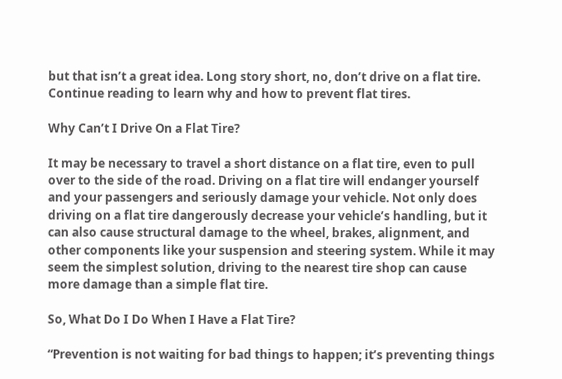but that isn’t a great idea. Long story short, no, don’t drive on a flat tire. Continue reading to learn why and how to prevent flat tires.

Why Can’t I Drive On a Flat Tire?

It may be necessary to travel a short distance on a flat tire, even to pull over to the side of the road. Driving on a flat tire will endanger yourself and your passengers and seriously damage your vehicle. Not only does driving on a flat tire dangerously decrease your vehicle’s handling, but it can also cause structural damage to the wheel, brakes, alignment, and other components like your suspension and steering system. While it may seem the simplest solution, driving to the nearest tire shop can cause more damage than a simple flat tire.

So, What Do I Do When I Have a Flat Tire?

“Prevention is not waiting for bad things to happen; it’s preventing things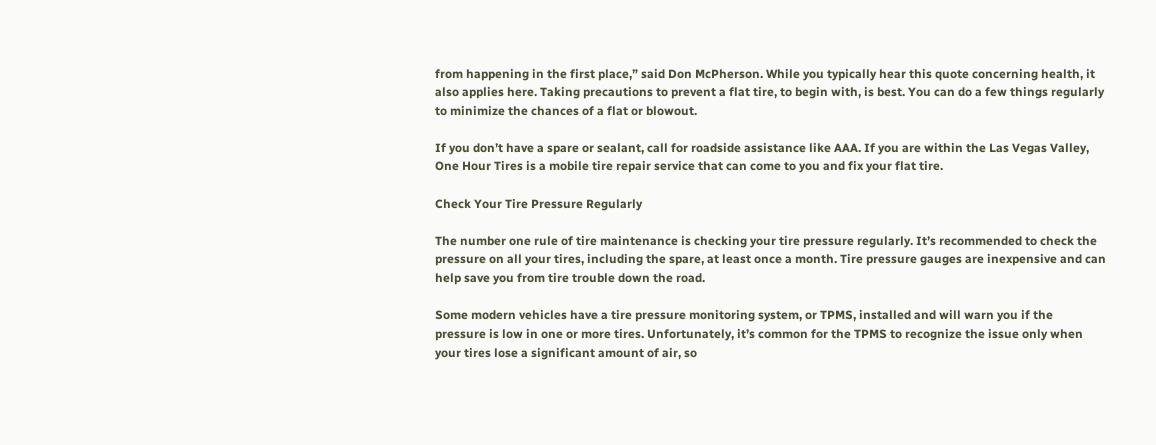from happening in the first place,” said Don McPherson. While you typically hear this quote concerning health, it also applies here. Taking precautions to prevent a flat tire, to begin with, is best. You can do a few things regularly to minimize the chances of a flat or blowout.

If you don’t have a spare or sealant, call for roadside assistance like AAA. If you are within the Las Vegas Valley, One Hour Tires is a mobile tire repair service that can come to you and fix your flat tire.

Check Your Tire Pressure Regularly

The number one rule of tire maintenance is checking your tire pressure regularly. It’s recommended to check the pressure on all your tires, including the spare, at least once a month. Tire pressure gauges are inexpensive and can help save you from tire trouble down the road.

Some modern vehicles have a tire pressure monitoring system, or TPMS, installed and will warn you if the pressure is low in one or more tires. Unfortunately, it’s common for the TPMS to recognize the issue only when your tires lose a significant amount of air, so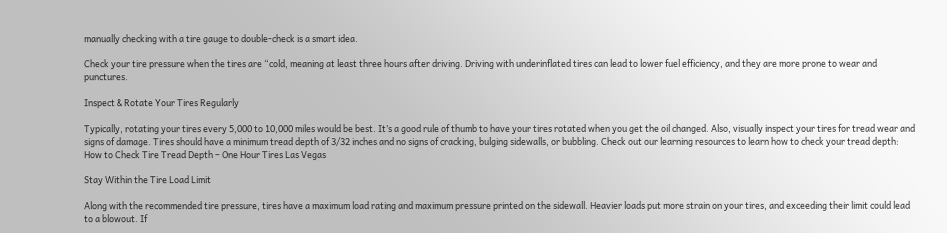manually checking with a tire gauge to double-check is a smart idea.

Check your tire pressure when the tires are “cold, meaning at least three hours after driving. Driving with underinflated tires can lead to lower fuel efficiency, and they are more prone to wear and punctures.

Inspect & Rotate Your Tires Regularly

Typically, rotating your tires every 5,000 to 10,000 miles would be best. It’s a good rule of thumb to have your tires rotated when you get the oil changed. Also, visually inspect your tires for tread wear and signs of damage. Tires should have a minimum tread depth of 3/32 inches and no signs of cracking, bulging sidewalls, or bubbling. Check out our learning resources to learn how to check your tread depth: How to Check Tire Tread Depth – One Hour Tires Las Vegas

Stay Within the Tire Load Limit

Along with the recommended tire pressure, tires have a maximum load rating and maximum pressure printed on the sidewall. Heavier loads put more strain on your tires, and exceeding their limit could lead to a blowout. If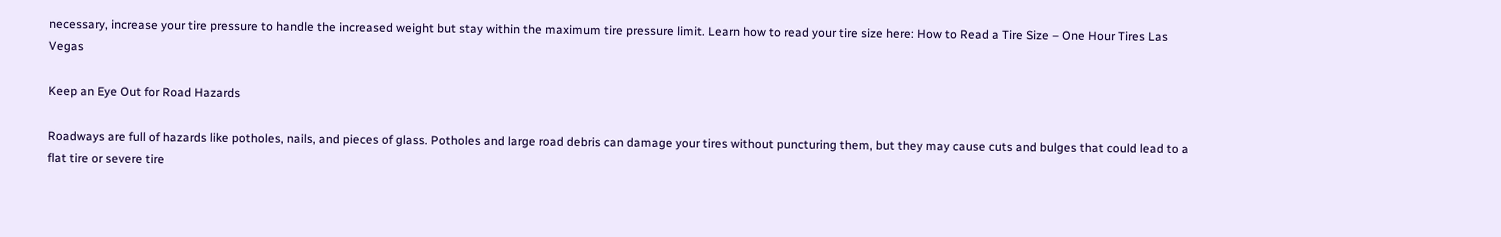necessary, increase your tire pressure to handle the increased weight but stay within the maximum tire pressure limit. Learn how to read your tire size here: How to Read a Tire Size – One Hour Tires Las Vegas

Keep an Eye Out for Road Hazards

Roadways are full of hazards like potholes, nails, and pieces of glass. Potholes and large road debris can damage your tires without puncturing them, but they may cause cuts and bulges that could lead to a flat tire or severe tire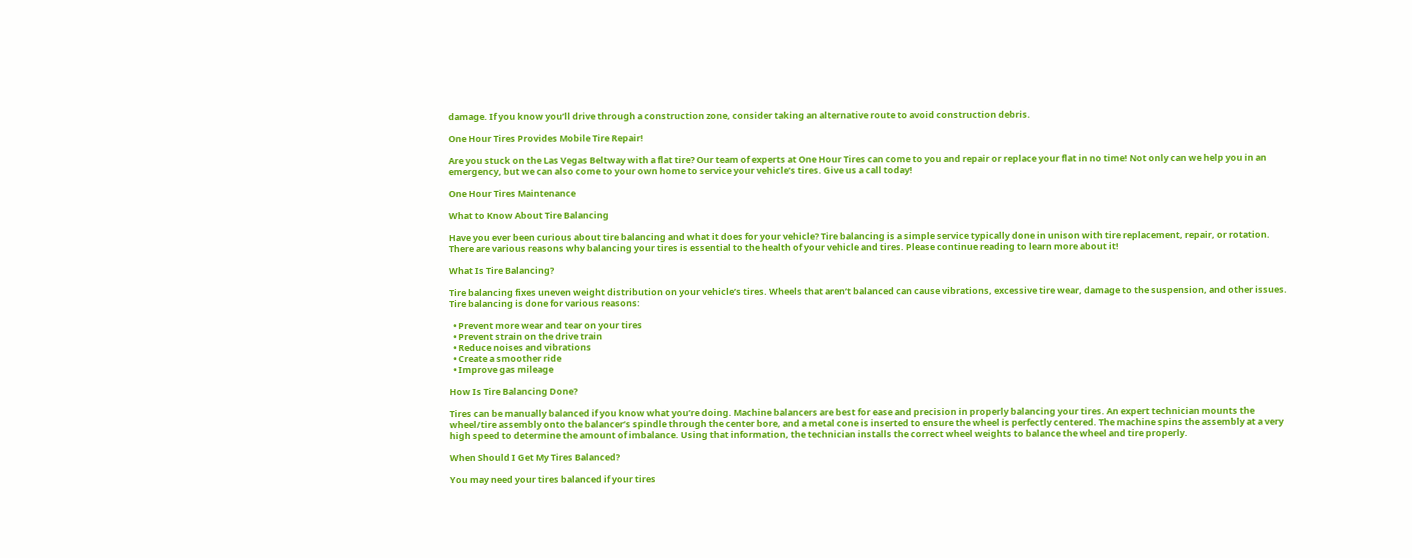damage. If you know you’ll drive through a construction zone, consider taking an alternative route to avoid construction debris.

One Hour Tires Provides Mobile Tire Repair!

Are you stuck on the Las Vegas Beltway with a flat tire? Our team of experts at One Hour Tires can come to you and repair or replace your flat in no time! Not only can we help you in an emergency, but we can also come to your own home to service your vehicle’s tires. Give us a call today!

One Hour Tires Maintenance

What to Know About Tire Balancing

Have you ever been curious about tire balancing and what it does for your vehicle? Tire balancing is a simple service typically done in unison with tire replacement, repair, or rotation. There are various reasons why balancing your tires is essential to the health of your vehicle and tires. Please continue reading to learn more about it!

What Is Tire Balancing?

Tire balancing fixes uneven weight distribution on your vehicle’s tires. Wheels that aren’t balanced can cause vibrations, excessive tire wear, damage to the suspension, and other issues. Tire balancing is done for various reasons:

  • Prevent more wear and tear on your tires
  • Prevent strain on the drive train
  • Reduce noises and vibrations
  • Create a smoother ride
  • Improve gas mileage

How Is Tire Balancing Done?

Tires can be manually balanced if you know what you’re doing. Machine balancers are best for ease and precision in properly balancing your tires. An expert technician mounts the wheel/tire assembly onto the balancer’s spindle through the center bore, and a metal cone is inserted to ensure the wheel is perfectly centered. The machine spins the assembly at a very high speed to determine the amount of imbalance. Using that information, the technician installs the correct wheel weights to balance the wheel and tire properly.

When Should I Get My Tires Balanced?

You may need your tires balanced if your tires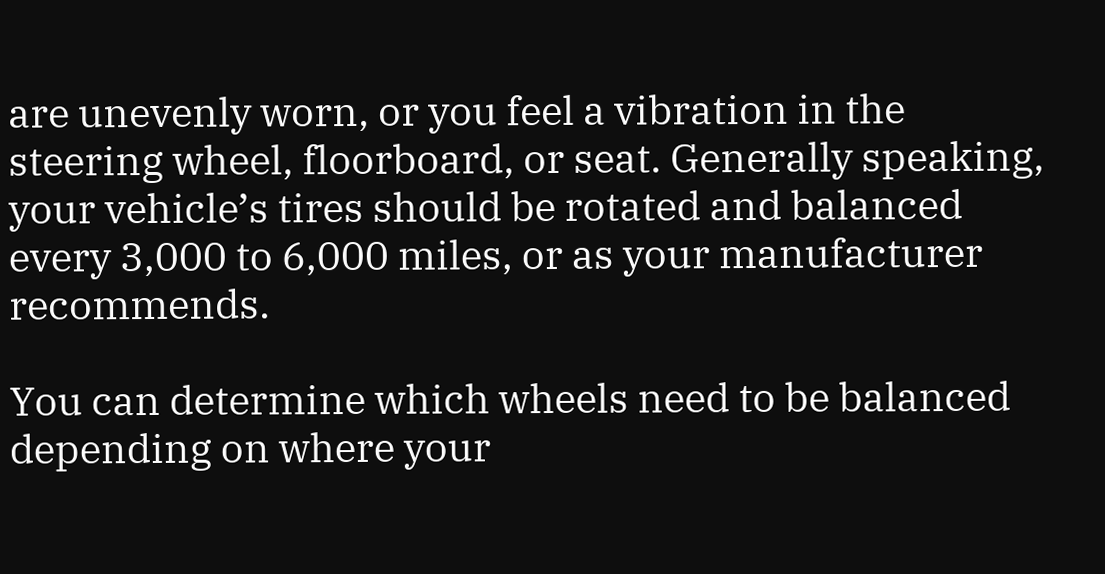are unevenly worn, or you feel a vibration in the steering wheel, floorboard, or seat. Generally speaking, your vehicle’s tires should be rotated and balanced every 3,000 to 6,000 miles, or as your manufacturer recommends.

You can determine which wheels need to be balanced depending on where your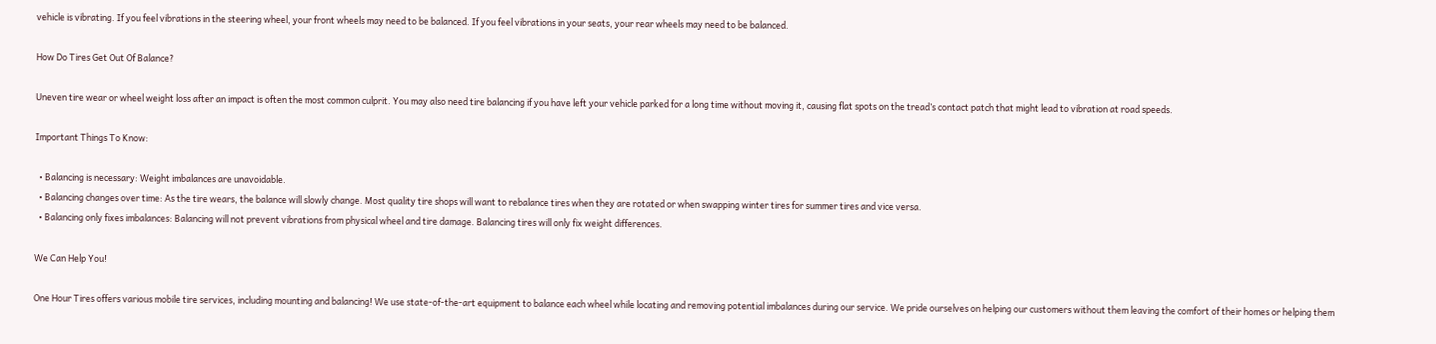vehicle is vibrating. If you feel vibrations in the steering wheel, your front wheels may need to be balanced. If you feel vibrations in your seats, your rear wheels may need to be balanced.

How Do Tires Get Out Of Balance?

Uneven tire wear or wheel weight loss after an impact is often the most common culprit. You may also need tire balancing if you have left your vehicle parked for a long time without moving it, causing flat spots on the tread’s contact patch that might lead to vibration at road speeds.

Important Things To Know:

  • Balancing is necessary: Weight imbalances are unavoidable.
  • Balancing changes over time: As the tire wears, the balance will slowly change. Most quality tire shops will want to rebalance tires when they are rotated or when swapping winter tires for summer tires and vice versa.
  • Balancing only fixes imbalances: Balancing will not prevent vibrations from physical wheel and tire damage. Balancing tires will only fix weight differences.

We Can Help You!

One Hour Tires offers various mobile tire services, including mounting and balancing! We use state-of-the-art equipment to balance each wheel while locating and removing potential imbalances during our service. We pride ourselves on helping our customers without them leaving the comfort of their homes or helping them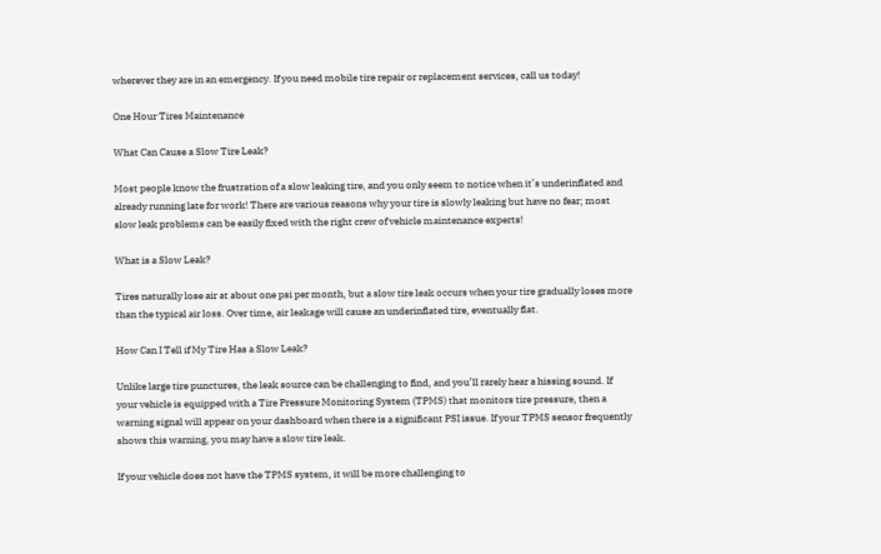wherever they are in an emergency. If you need mobile tire repair or replacement services, call us today!

One Hour Tires Maintenance

What Can Cause a Slow Tire Leak?

Most people know the frustration of a slow leaking tire, and you only seem to notice when it’s underinflated and already running late for work! There are various reasons why your tire is slowly leaking but have no fear; most slow leak problems can be easily fixed with the right crew of vehicle maintenance experts!

What is a Slow Leak?

Tires naturally lose air at about one psi per month, but a slow tire leak occurs when your tire gradually loses more than the typical air loss. Over time, air leakage will cause an underinflated tire, eventually flat.

How Can I Tell if My Tire Has a Slow Leak?

Unlike large tire punctures, the leak source can be challenging to find, and you’ll rarely hear a hissing sound. If your vehicle is equipped with a Tire Pressure Monitoring System (TPMS) that monitors tire pressure, then a warning signal will appear on your dashboard when there is a significant PSI issue. If your TPMS sensor frequently shows this warning, you may have a slow tire leak.

If your vehicle does not have the TPMS system, it will be more challenging to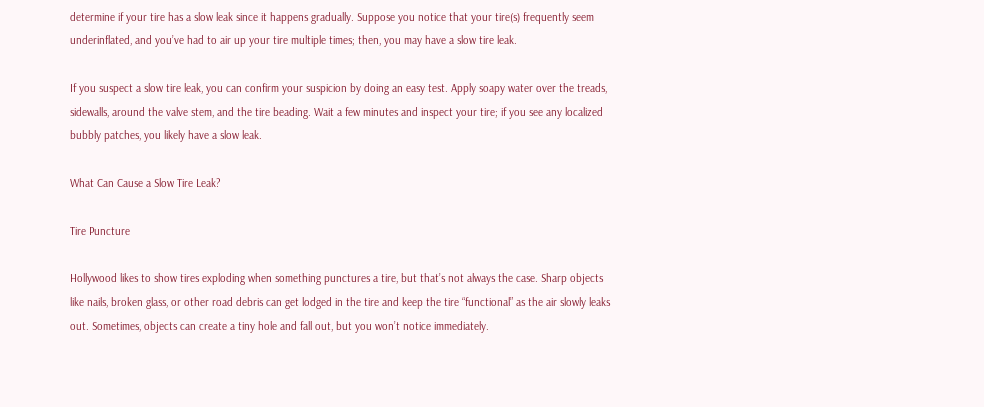determine if your tire has a slow leak since it happens gradually. Suppose you notice that your tire(s) frequently seem underinflated, and you’ve had to air up your tire multiple times; then, you may have a slow tire leak.

If you suspect a slow tire leak, you can confirm your suspicion by doing an easy test. Apply soapy water over the treads, sidewalls, around the valve stem, and the tire beading. Wait a few minutes and inspect your tire; if you see any localized bubbly patches, you likely have a slow leak.

What Can Cause a Slow Tire Leak?

Tire Puncture

Hollywood likes to show tires exploding when something punctures a tire, but that’s not always the case. Sharp objects like nails, broken glass, or other road debris can get lodged in the tire and keep the tire “functional” as the air slowly leaks out. Sometimes, objects can create a tiny hole and fall out, but you won’t notice immediately.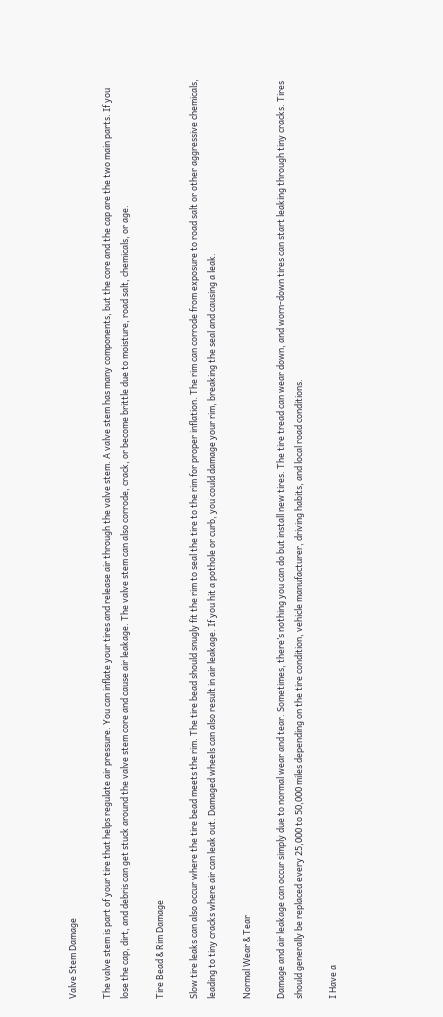Valve Stem Damage

The valve stem is part of your tire that helps regulate air pressure. You can inflate your tires and release air through the valve stem. A valve stem has many components, but the core and the cap are the two main parts. If you lose the cap, dirt, and debris can get stuck around the valve stem core and cause air leakage. The valve stem can also corrode, crack, or become brittle due to moisture, road salt, chemicals, or age.

Tire Bead & Rim Damage

Slow tire leaks can also occur where the tire bead meets the rim. The tire bead should snugly fit the rim to seal the tire to the rim for proper inflation. The rim can corrode from exposure to road salt or other aggressive chemicals, leading to tiny cracks where air can leak out. Damaged wheels can also result in air leakage. If you hit a pothole or curb, you could damage your rim, breaking the seal and causing a leak.

Normal Wear & Tear

Damage and air leakage can occur simply due to normal wear and tear. Sometimes, there’s nothing you can do but install new tires. The tire tread can wear down, and worn-down tires can start leaking through tiny cracks. Tires should generally be replaced every 25,000 to 50,000 miles depending on the tire condition, vehicle manufacturer, driving habits, and local road conditions.

I Have a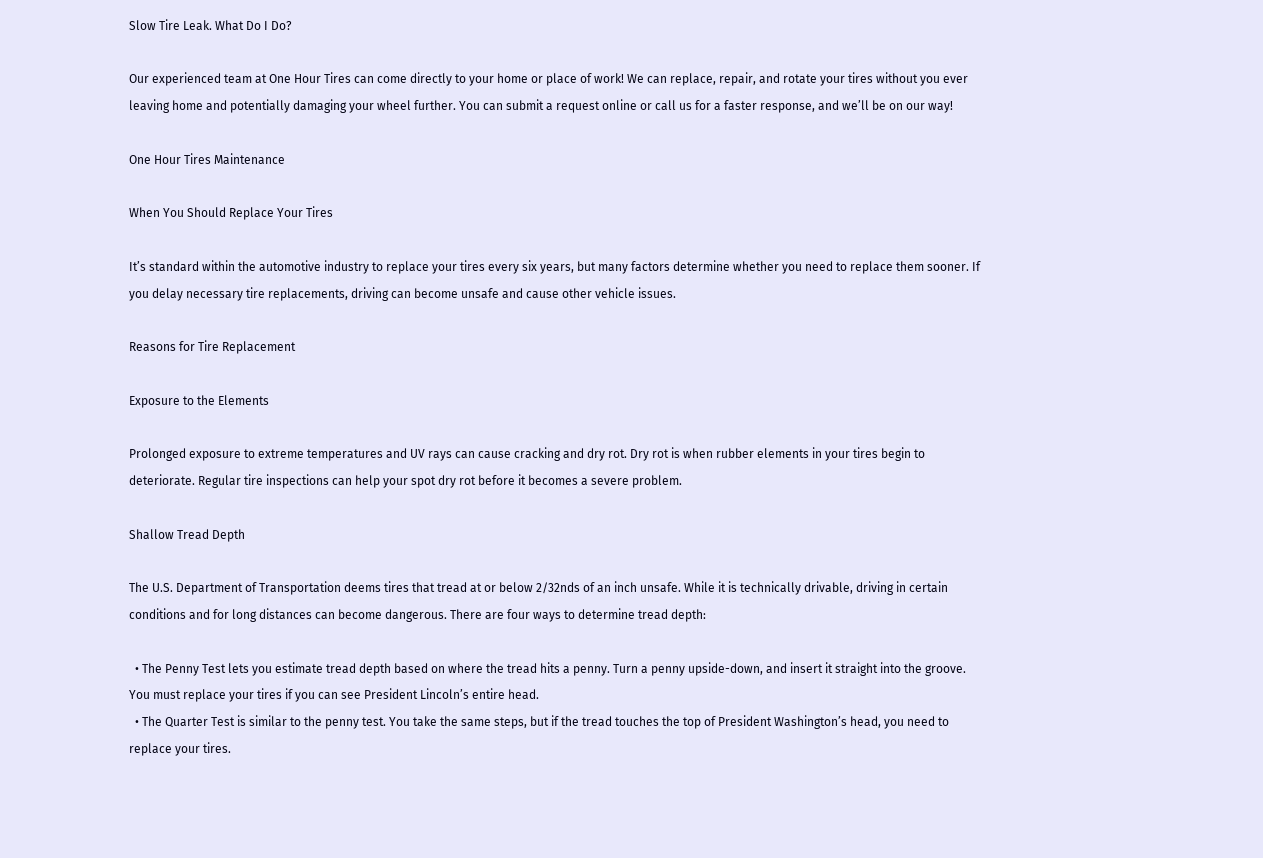Slow Tire Leak. What Do I Do?

Our experienced team at One Hour Tires can come directly to your home or place of work! We can replace, repair, and rotate your tires without you ever leaving home and potentially damaging your wheel further. You can submit a request online or call us for a faster response, and we’ll be on our way!

One Hour Tires Maintenance

When You Should Replace Your Tires

It’s standard within the automotive industry to replace your tires every six years, but many factors determine whether you need to replace them sooner. If you delay necessary tire replacements, driving can become unsafe and cause other vehicle issues.

Reasons for Tire Replacement

Exposure to the Elements

Prolonged exposure to extreme temperatures and UV rays can cause cracking and dry rot. Dry rot is when rubber elements in your tires begin to deteriorate. Regular tire inspections can help your spot dry rot before it becomes a severe problem.

Shallow Tread Depth

The U.S. Department of Transportation deems tires that tread at or below 2/32nds of an inch unsafe. While it is technically drivable, driving in certain conditions and for long distances can become dangerous. There are four ways to determine tread depth:

  • The Penny Test lets you estimate tread depth based on where the tread hits a penny. Turn a penny upside-down, and insert it straight into the groove. You must replace your tires if you can see President Lincoln’s entire head.
  • The Quarter Test is similar to the penny test. You take the same steps, but if the tread touches the top of President Washington’s head, you need to replace your tires.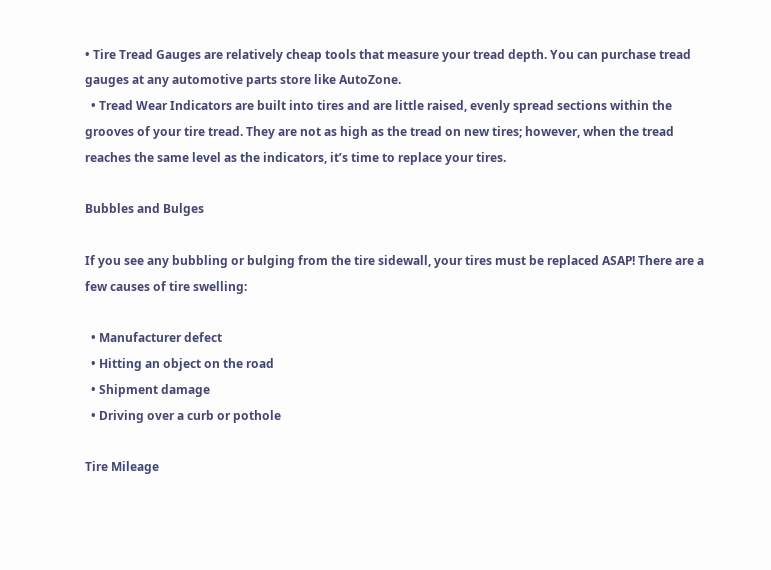• Tire Tread Gauges are relatively cheap tools that measure your tread depth. You can purchase tread gauges at any automotive parts store like AutoZone.
  • Tread Wear Indicators are built into tires and are little raised, evenly spread sections within the grooves of your tire tread. They are not as high as the tread on new tires; however, when the tread reaches the same level as the indicators, it’s time to replace your tires.

Bubbles and Bulges

If you see any bubbling or bulging from the tire sidewall, your tires must be replaced ASAP! There are a few causes of tire swelling:

  • Manufacturer defect
  • Hitting an object on the road
  • Shipment damage
  • Driving over a curb or pothole

Tire Mileage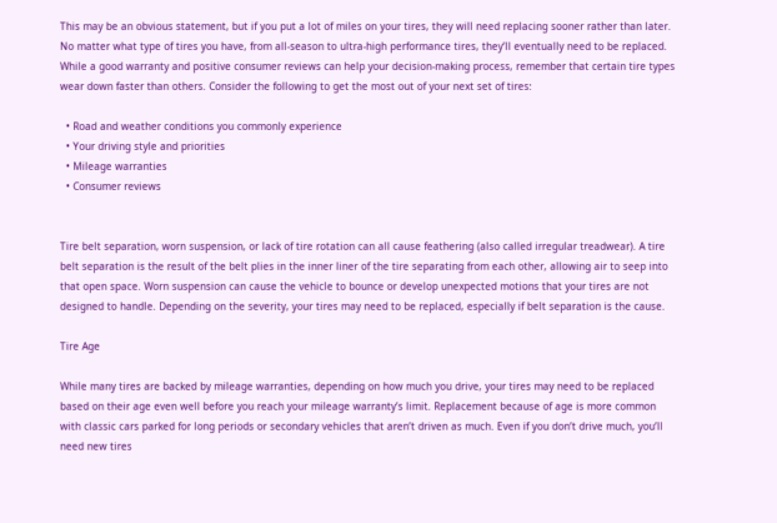This may be an obvious statement, but if you put a lot of miles on your tires, they will need replacing sooner rather than later. No matter what type of tires you have, from all-season to ultra-high performance tires, they’ll eventually need to be replaced. While a good warranty and positive consumer reviews can help your decision-making process, remember that certain tire types wear down faster than others. Consider the following to get the most out of your next set of tires:

  • Road and weather conditions you commonly experience
  • Your driving style and priorities
  • Mileage warranties
  • Consumer reviews


Tire belt separation, worn suspension, or lack of tire rotation can all cause feathering (also called irregular treadwear). A tire belt separation is the result of the belt plies in the inner liner of the tire separating from each other, allowing air to seep into that open space. Worn suspension can cause the vehicle to bounce or develop unexpected motions that your tires are not designed to handle. Depending on the severity, your tires may need to be replaced, especially if belt separation is the cause.

Tire Age

While many tires are backed by mileage warranties, depending on how much you drive, your tires may need to be replaced based on their age even well before you reach your mileage warranty’s limit. Replacement because of age is more common with classic cars parked for long periods or secondary vehicles that aren’t driven as much. Even if you don’t drive much, you’ll need new tires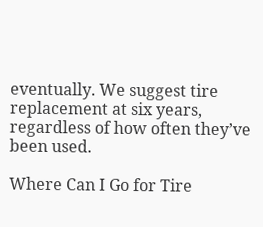eventually. We suggest tire replacement at six years, regardless of how often they’ve been used.

Where Can I Go for Tire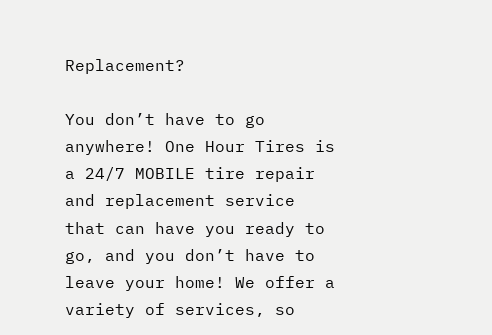Replacement?

You don’t have to go anywhere! One Hour Tires is a 24/7 MOBILE tire repair and replacement service that can have you ready to go, and you don’t have to leave your home! We offer a variety of services, so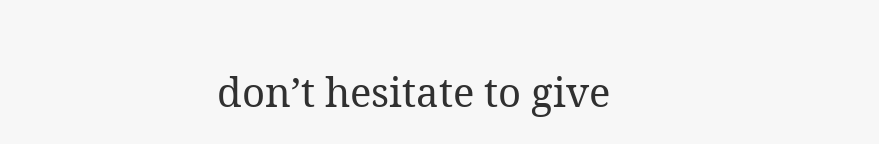don’t hesitate to give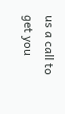us a call to get you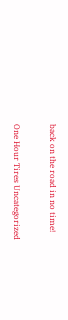back on the road in no time!

One Hour Tires Uncategorized